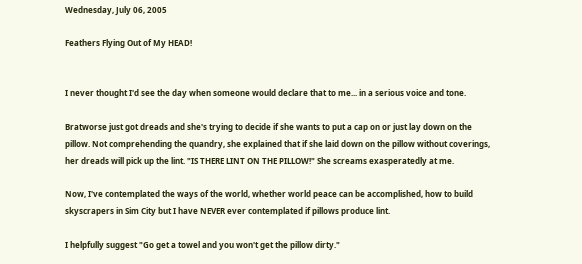Wednesday, July 06, 2005

Feathers Flying Out of My HEAD!


I never thought I'd see the day when someone would declare that to me... in a serious voice and tone.

Bratworse just got dreads and she's trying to decide if she wants to put a cap on or just lay down on the pillow. Not comprehending the quandry, she explained that if she laid down on the pillow without coverings, her dreads will pick up the lint. "IS THERE LINT ON THE PILLOW!" She screams exasperatedly at me.

Now, I've contemplated the ways of the world, whether world peace can be accomplished, how to build skyscrapers in Sim City but I have NEVER ever contemplated if pillows produce lint.

I helpfully suggest "Go get a towel and you won't get the pillow dirty."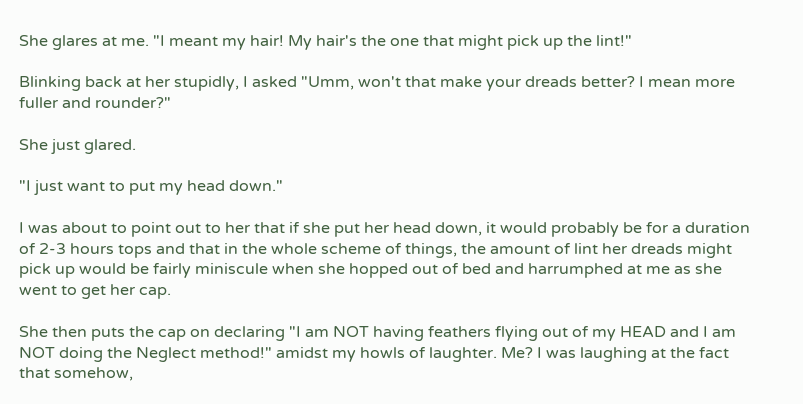She glares at me. "I meant my hair! My hair's the one that might pick up the lint!"

Blinking back at her stupidly, I asked "Umm, won't that make your dreads better? I mean more fuller and rounder?"

She just glared.

"I just want to put my head down."

I was about to point out to her that if she put her head down, it would probably be for a duration of 2-3 hours tops and that in the whole scheme of things, the amount of lint her dreads might pick up would be fairly miniscule when she hopped out of bed and harrumphed at me as she went to get her cap.

She then puts the cap on declaring "I am NOT having feathers flying out of my HEAD and I am NOT doing the Neglect method!" amidst my howls of laughter. Me? I was laughing at the fact that somehow,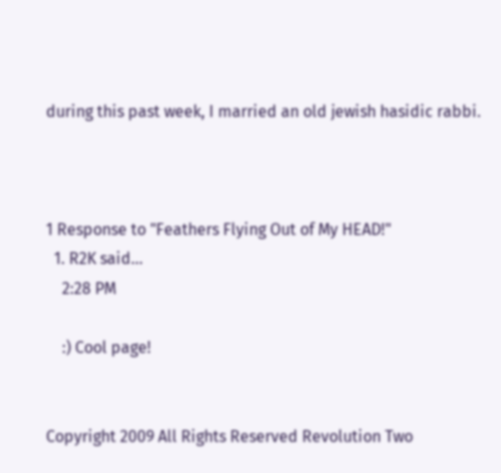during this past week, I married an old jewish hasidic rabbi.



1 Response to "Feathers Flying Out of My HEAD!"
  1. R2K said...
    2:28 PM

    :) Cool page!


Copyright 2009 All Rights Reserved Revolution Two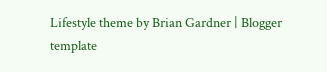Lifestyle theme by Brian Gardner | Blogger template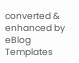converted & enhanced by eBlog Templates